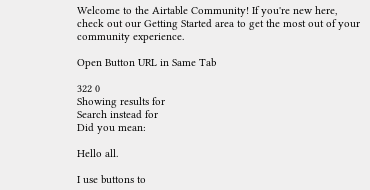Welcome to the Airtable Community! If you're new here, check out our Getting Started area to get the most out of your community experience.

Open Button URL in Same Tab

322 0
Showing results for
Search instead for
Did you mean:

Hello all.

I use buttons to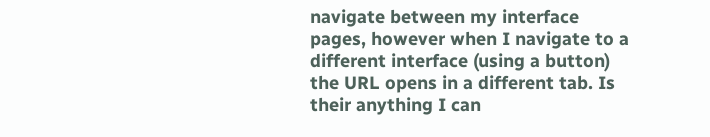navigate between my interface pages, however when I navigate to a different interface (using a button) the URL opens in a different tab. Is their anything I can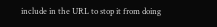include in the URL to stop it from doing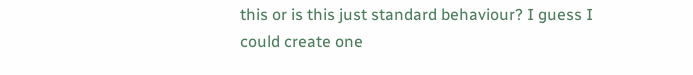this or is this just standard behaviour? I guess I could create one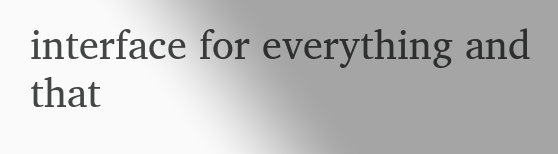interface for everything and that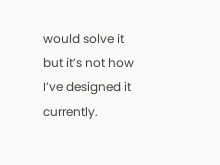would solve it but it’s not how I’ve designed it currently.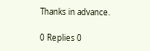Thanks in advance.

0 Replies 0